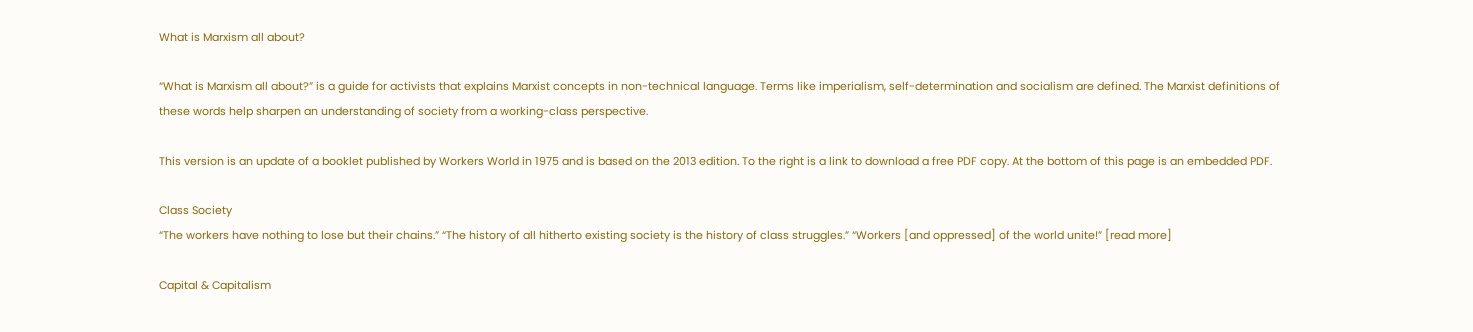What is Marxism all about?

“What is Marxism all about?” is a guide for activists that explains Marxist concepts in non-technical language. Terms like imperialism, self-determination and socialism are defined. The Marxist definitions of these words help sharpen an understanding of society from a working-class perspective.

This version is an update of a booklet published by Workers World in 1975 and is based on the 2013 edition. To the right is a link to download a free PDF copy. At the bottom of this page is an embedded PDF.

Class Society
“The workers have nothing to lose but their chains.” “The history of all hitherto existing society is the history of class struggles.” “Workers [and oppressed] of the world unite!” [read more]

Capital & Capitalism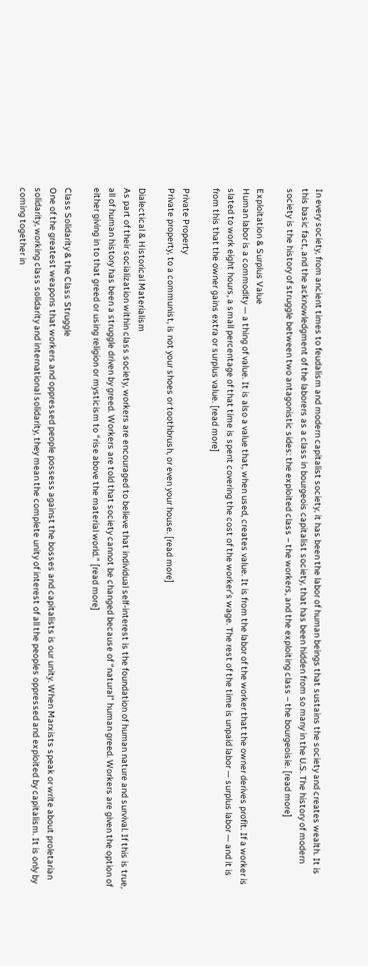In every society, from ancient times to feudalism and modern capitalist society, it has been the labor of human beings that sustains the society and creates wealth. It is this basic fact, and the acknowledgment of the laborers as a class in bourgeois capitalist society, that has been hidden from so many in the U.S. The history of modern society is the history of struggle between two antagonistic sides: the exploited class – the workers, and the exploiting class – the bourgeoisie. [read more]

Exploitation & Surplus Value
Human labor is a commodity — a thing of value. It is also a value that, when used, creates value. It is from the labor of the worker that the owner derives profit. If a worker is slated to work eight hours, a small percentage of that time is spent covering the cost of the worker’s wage. The rest of the time is unpaid labor — surplus labor — and it is from this that the owner gains extra or surplus value. [read more]

Private Property
Private property, to a communist, is not your shoes or toothbrush, or even your house. [read more]

Dialectical & Historical Materialism
As part of their socialization within class society, workers are encouraged to believe that individual self-interest is the foundation of human nature and survival. If this is true, all of human history has been a struggle driven by greed. Workers are told that society cannot be changed because of “natural” human greed. Workers are given the option of either giving in to that greed or using religion or mysticism to “rise above the material world.” [read more]

Class Solidarity & the Class Struggle
One of the greatest weapons that workers and oppressed people possess against the bosses and capitalists is our unity. When Marxists speak or write about proletarian solidarity, working class solidarity and international solidarity, they mean the complete unity of interest of all the peoples oppressed and exploited by capitalism. It is only by coming together in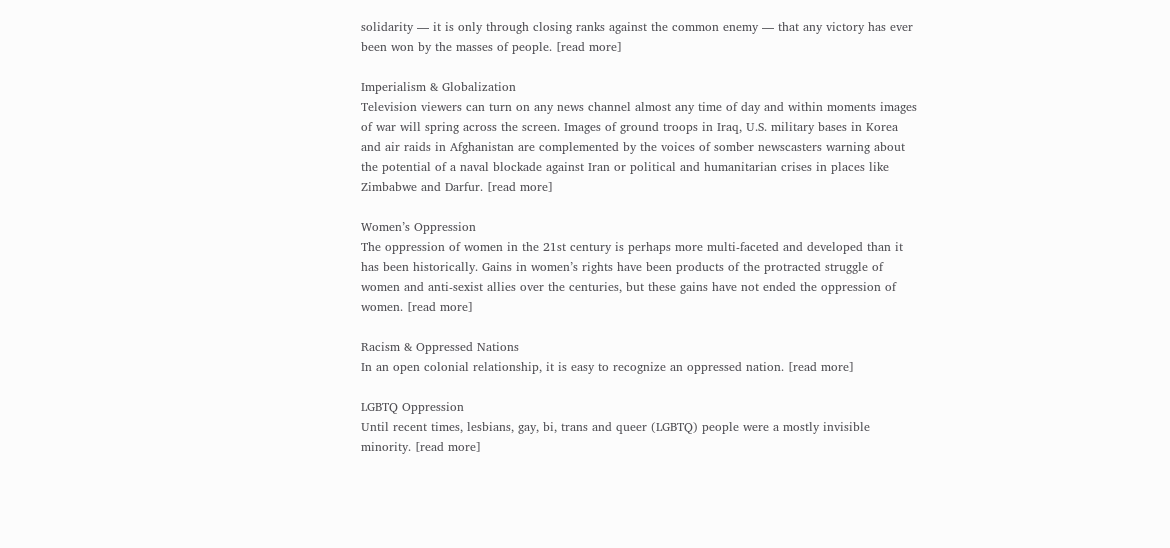solidarity — it is only through closing ranks against the common enemy — that any victory has ever been won by the masses of people. [read more]

Imperialism & Globalization
Television viewers can turn on any news channel almost any time of day and within moments images of war will spring across the screen. Images of ground troops in Iraq, U.S. military bases in Korea and air raids in Afghanistan are complemented by the voices of somber newscasters warning about the potential of a naval blockade against Iran or political and humanitarian crises in places like Zimbabwe and Darfur. [read more]

Women’s Oppression
The oppression of women in the 21st century is perhaps more multi-faceted and developed than it has been historically. Gains in women’s rights have been products of the protracted struggle of women and anti-sexist allies over the centuries, but these gains have not ended the oppression of women. [read more]

Racism & Oppressed Nations
In an open colonial relationship, it is easy to recognize an oppressed nation. [read more]

LGBTQ Oppression
Until recent times, lesbians, gay, bi, trans and queer (LGBTQ) people were a mostly invisible minority. [read more]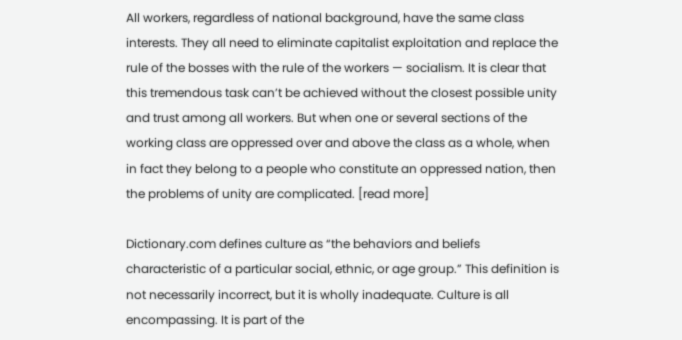All workers, regardless of national background, have the same class interests. They all need to eliminate capitalist exploitation and replace the rule of the bosses with the rule of the workers — socialism. It is clear that this tremendous task can’t be achieved without the closest possible unity and trust among all workers. But when one or several sections of the working class are oppressed over and above the class as a whole, when in fact they belong to a people who constitute an oppressed nation, then the problems of unity are complicated. [read more]

Dictionary.com defines culture as “the behaviors and beliefs characteristic of a particular social, ethnic, or age group.” This definition is not necessarily incorrect, but it is wholly inadequate. Culture is all encompassing. It is part of the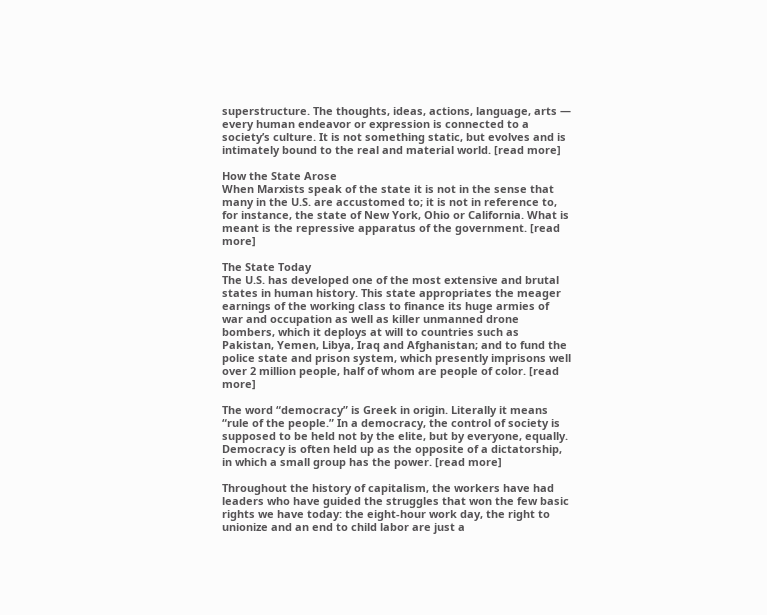superstructure. The thoughts, ideas, actions, language, arts — every human endeavor or expression is connected to a society’s culture. It is not something static, but evolves and is intimately bound to the real and material world. [read more]

How the State Arose
When Marxists speak of the state it is not in the sense that many in the U.S. are accustomed to; it is not in reference to, for instance, the state of New York, Ohio or California. What is meant is the repressive apparatus of the government. [read more]

The State Today
The U.S. has developed one of the most extensive and brutal states in human history. This state appropriates the meager earnings of the working class to finance its huge armies of war and occupation as well as killer unmanned drone bombers, which it deploys at will to countries such as Pakistan, Yemen, Libya, Iraq and Afghanistan; and to fund the police state and prison system, which presently imprisons well over 2 million people, half of whom are people of color. [read more]

The word “democracy” is Greek in origin. Literally it means “rule of the people.” In a democracy, the control of society is supposed to be held not by the elite, but by everyone, equally. Democracy is often held up as the opposite of a dictatorship, in which a small group has the power. [read more]

Throughout the history of capitalism, the workers have had leaders who have guided the struggles that won the few basic rights we have today: the eight-hour work day, the right to unionize and an end to child labor are just a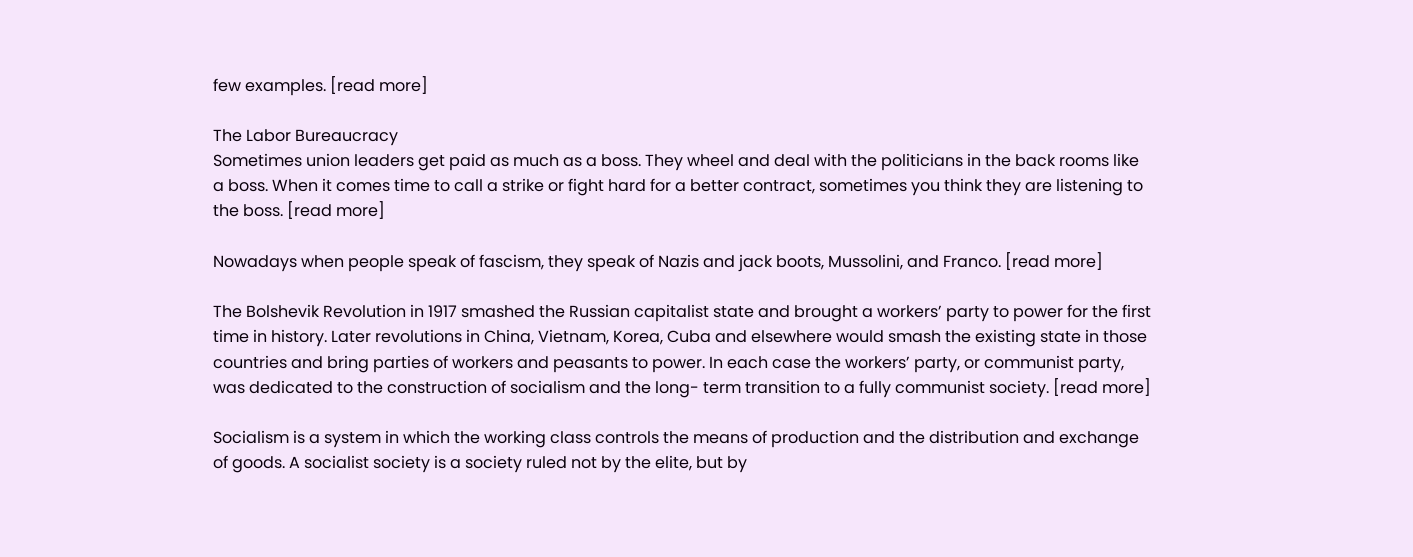few examples. [read more]

The Labor Bureaucracy
Sometimes union leaders get paid as much as a boss. They wheel and deal with the politicians in the back rooms like a boss. When it comes time to call a strike or fight hard for a better contract, sometimes you think they are listening to the boss. [read more]

Nowadays when people speak of fascism, they speak of Nazis and jack boots, Mussolini, and Franco. [read more]

The Bolshevik Revolution in 1917 smashed the Russian capitalist state and brought a workers’ party to power for the first time in history. Later revolutions in China, Vietnam, Korea, Cuba and elsewhere would smash the existing state in those countries and bring parties of workers and peasants to power. In each case the workers’ party, or communist party, was dedicated to the construction of socialism and the long- term transition to a fully communist society. [read more]

Socialism is a system in which the working class controls the means of production and the distribution and exchange of goods. A socialist society is a society ruled not by the elite, but by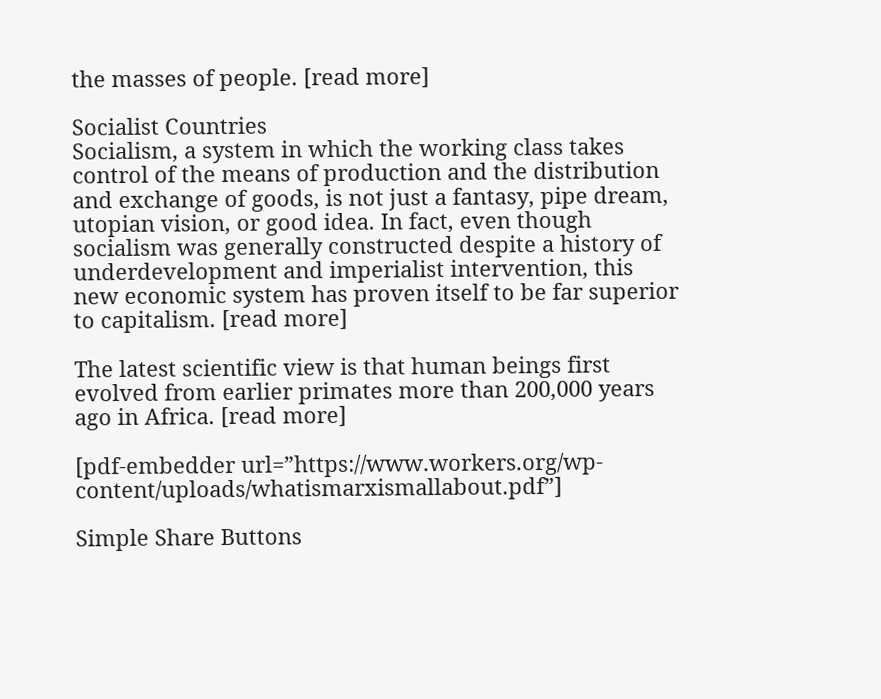the masses of people. [read more]

Socialist Countries
Socialism, a system in which the working class takes control of the means of production and the distribution and exchange of goods, is not just a fantasy, pipe dream, utopian vision, or good idea. In fact, even though socialism was generally constructed despite a history of underdevelopment and imperialist intervention, this new economic system has proven itself to be far superior to capitalism. [read more]

The latest scientific view is that human beings first evolved from earlier primates more than 200,000 years ago in Africa. [read more]

[pdf-embedder url=”https://www.workers.org/wp-content/uploads/whatismarxismallabout.pdf”]

Simple Share Buttons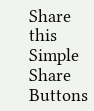Share this
Simple Share Buttons